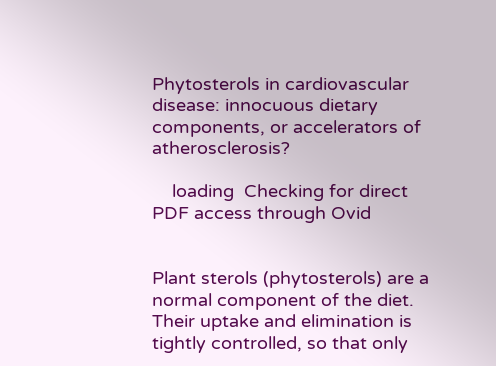Phytosterols in cardiovascular disease: innocuous dietary components, or accelerators of atherosclerosis?

    loading  Checking for direct PDF access through Ovid


Plant sterols (phytosterols) are a normal component of the diet. Their uptake and elimination is tightly controlled, so that only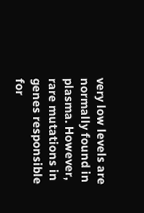very low levels are normally found in plasma. However, rare mutations in genes responsible for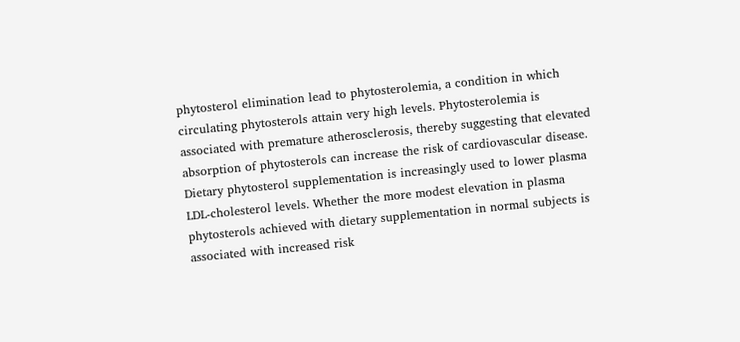phytosterol elimination lead to phytosterolemia, a condition in which circulating phytosterols attain very high levels. Phytosterolemia is associated with premature atherosclerosis, thereby suggesting that elevated absorption of phytosterols can increase the risk of cardiovascular disease. Dietary phytosterol supplementation is increasingly used to lower plasma LDL-cholesterol levels. Whether the more modest elevation in plasma phytosterols achieved with dietary supplementation in normal subjects is associated with increased risk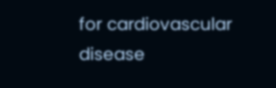for cardiovascular disease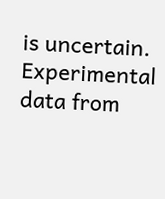is uncertain. Experimental data from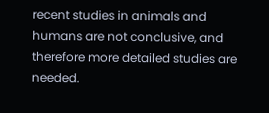recent studies in animals and humans are not conclusive, and therefore more detailed studies are needed.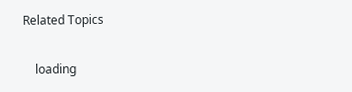Related Topics

    loading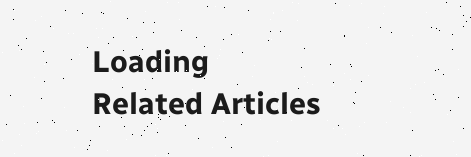Loading Related Articles